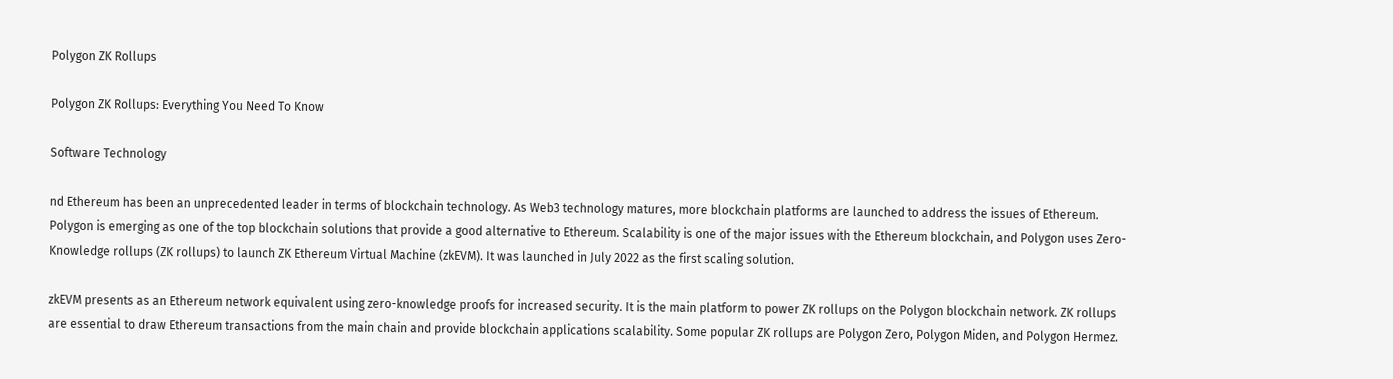Polygon ZK Rollups

Polygon ZK Rollups: Everything You Need To Know

Software Technology

nd Ethereum has been an unprecedented leader in terms of blockchain technology. As Web3 technology matures, more blockchain platforms are launched to address the issues of Ethereum. Polygon is emerging as one of the top blockchain solutions that provide a good alternative to Ethereum. Scalability is one of the major issues with the Ethereum blockchain, and Polygon uses Zero-Knowledge rollups (ZK rollups) to launch ZK Ethereum Virtual Machine (zkEVM). It was launched in July 2022 as the first scaling solution.

zkEVM presents as an Ethereum network equivalent using zero-knowledge proofs for increased security. It is the main platform to power ZK rollups on the Polygon blockchain network. ZK rollups are essential to draw Ethereum transactions from the main chain and provide blockchain applications scalability. Some popular ZK rollups are Polygon Zero, Polygon Miden, and Polygon Hermez.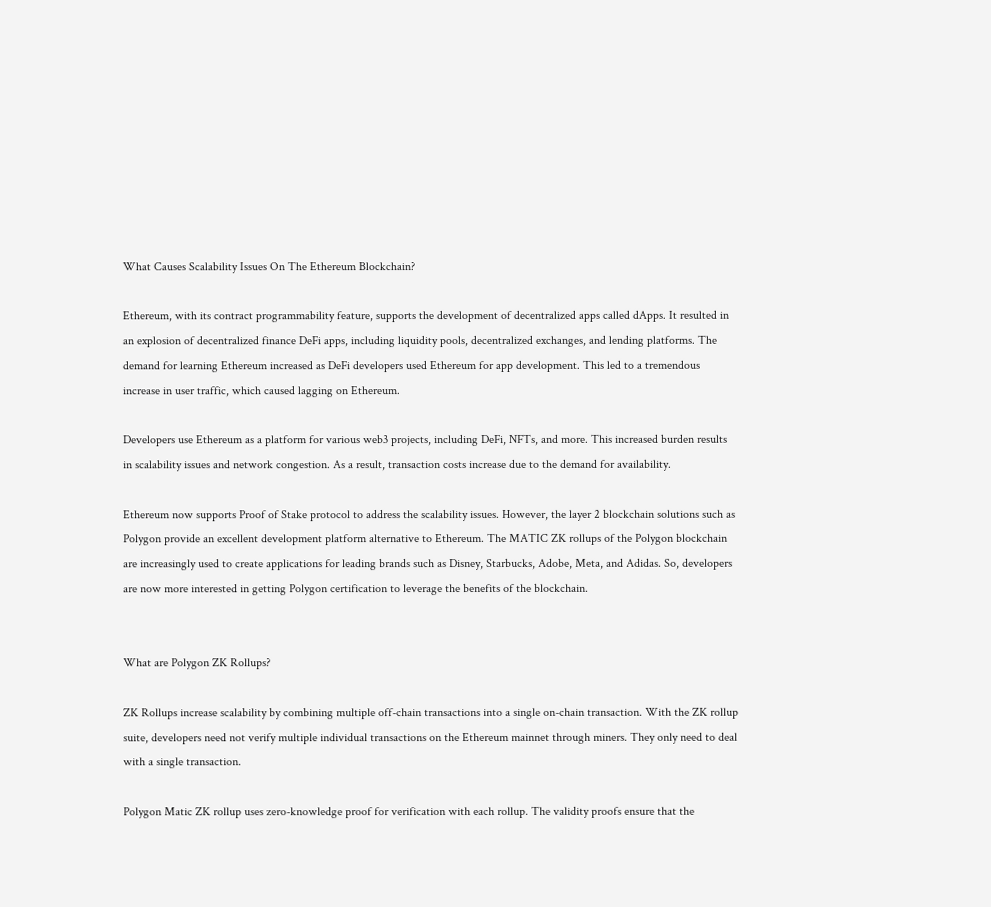What Causes Scalability Issues On The Ethereum Blockchain?

Ethereum, with its contract programmability feature, supports the development of decentralized apps called dApps. It resulted in an explosion of decentralized finance DeFi apps, including liquidity pools, decentralized exchanges, and lending platforms. The demand for learning Ethereum increased as DeFi developers used Ethereum for app development. This led to a tremendous increase in user traffic, which caused lagging on Ethereum.

Developers use Ethereum as a platform for various web3 projects, including DeFi, NFTs, and more. This increased burden results in scalability issues and network congestion. As a result, transaction costs increase due to the demand for availability.

Ethereum now supports Proof of Stake protocol to address the scalability issues. However, the layer 2 blockchain solutions such as Polygon provide an excellent development platform alternative to Ethereum. The MATIC ZK rollups of the Polygon blockchain are increasingly used to create applications for leading brands such as Disney, Starbucks, Adobe, Meta, and Adidas. So, developers are now more interested in getting Polygon certification to leverage the benefits of the blockchain.


What are Polygon ZK Rollups?

ZK Rollups increase scalability by combining multiple off-chain transactions into a single on-chain transaction. With the ZK rollup suite, developers need not verify multiple individual transactions on the Ethereum mainnet through miners. They only need to deal with a single transaction.

Polygon Matic ZK rollup uses zero-knowledge proof for verification with each rollup. The validity proofs ensure that the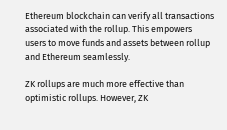Ethereum blockchain can verify all transactions associated with the rollup. This empowers users to move funds and assets between rollup and Ethereum seamlessly.

ZK rollups are much more effective than optimistic rollups. However, ZK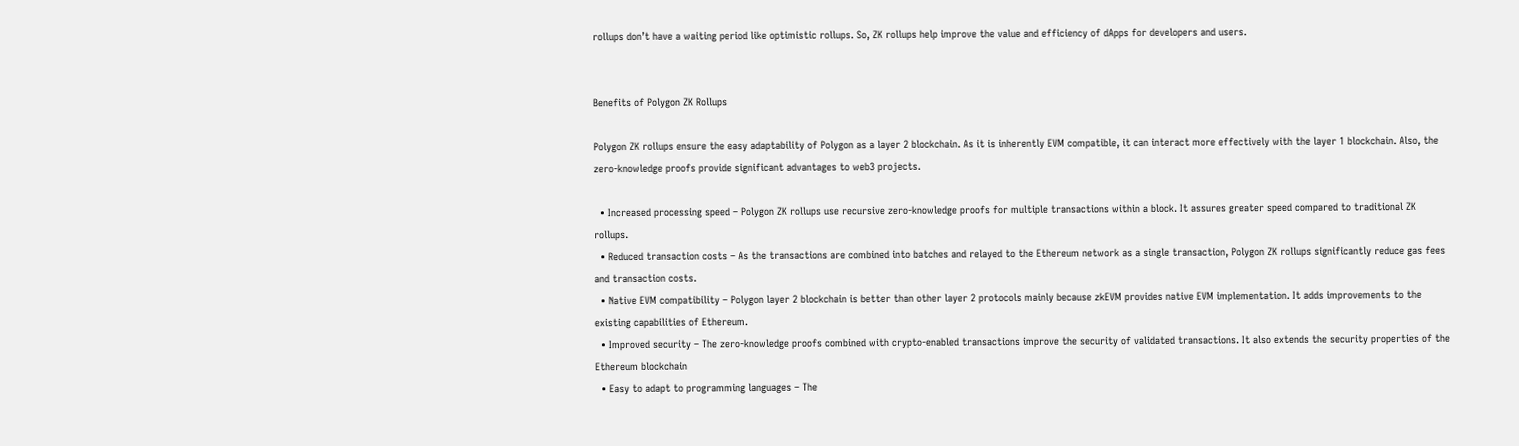rollups don’t have a waiting period like optimistic rollups. So, ZK rollups help improve the value and efficiency of dApps for developers and users.


Benefits of Polygon ZK Rollups

Polygon ZK rollups ensure the easy adaptability of Polygon as a layer 2 blockchain. As it is inherently EVM compatible, it can interact more effectively with the layer 1 blockchain. Also, the zero-knowledge proofs provide significant advantages to web3 projects.

  • Increased processing speed – Polygon ZK rollups use recursive zero-knowledge proofs for multiple transactions within a block. It assures greater speed compared to traditional ZK rollups.
  • Reduced transaction costs – As the transactions are combined into batches and relayed to the Ethereum network as a single transaction, Polygon ZK rollups significantly reduce gas fees and transaction costs.
  • Native EVM compatibility – Polygon layer 2 blockchain is better than other layer 2 protocols mainly because zkEVM provides native EVM implementation. It adds improvements to the existing capabilities of Ethereum.
  • Improved security – The zero-knowledge proofs combined with crypto-enabled transactions improve the security of validated transactions. It also extends the security properties of the Ethereum blockchain
  • Easy to adapt to programming languages – The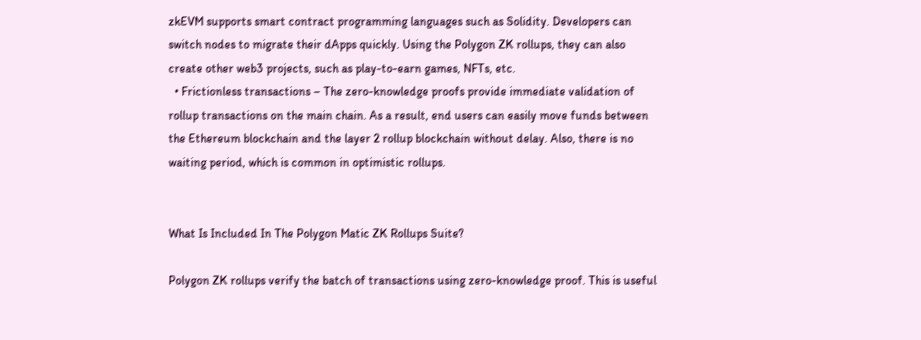zkEVM supports smart contract programming languages such as Solidity. Developers can switch nodes to migrate their dApps quickly. Using the Polygon ZK rollups, they can also create other web3 projects, such as play-to-earn games, NFTs, etc.
  • Frictionless transactions – The zero-knowledge proofs provide immediate validation of rollup transactions on the main chain. As a result, end users can easily move funds between the Ethereum blockchain and the layer 2 rollup blockchain without delay. Also, there is no waiting period, which is common in optimistic rollups.


What Is Included In The Polygon Matic ZK Rollups Suite?

Polygon ZK rollups verify the batch of transactions using zero-knowledge proof. This is useful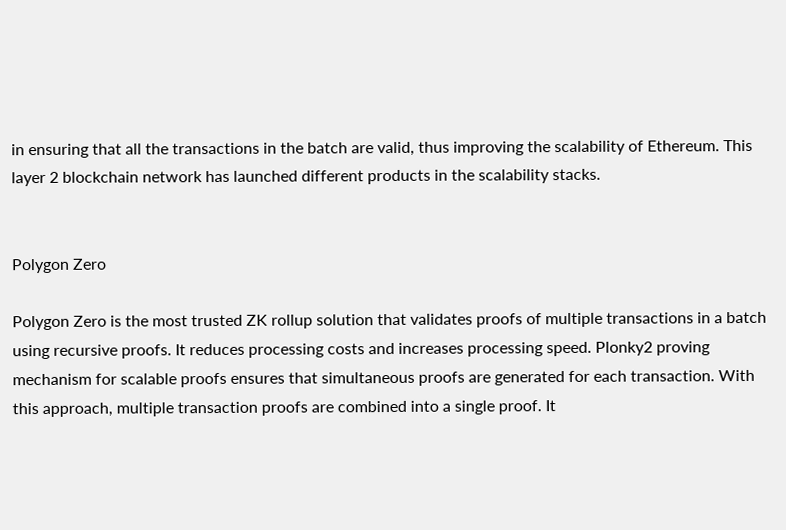in ensuring that all the transactions in the batch are valid, thus improving the scalability of Ethereum. This layer 2 blockchain network has launched different products in the scalability stacks.


Polygon Zero

Polygon Zero is the most trusted ZK rollup solution that validates proofs of multiple transactions in a batch using recursive proofs. It reduces processing costs and increases processing speed. Plonky2 proving mechanism for scalable proofs ensures that simultaneous proofs are generated for each transaction. With this approach, multiple transaction proofs are combined into a single proof. It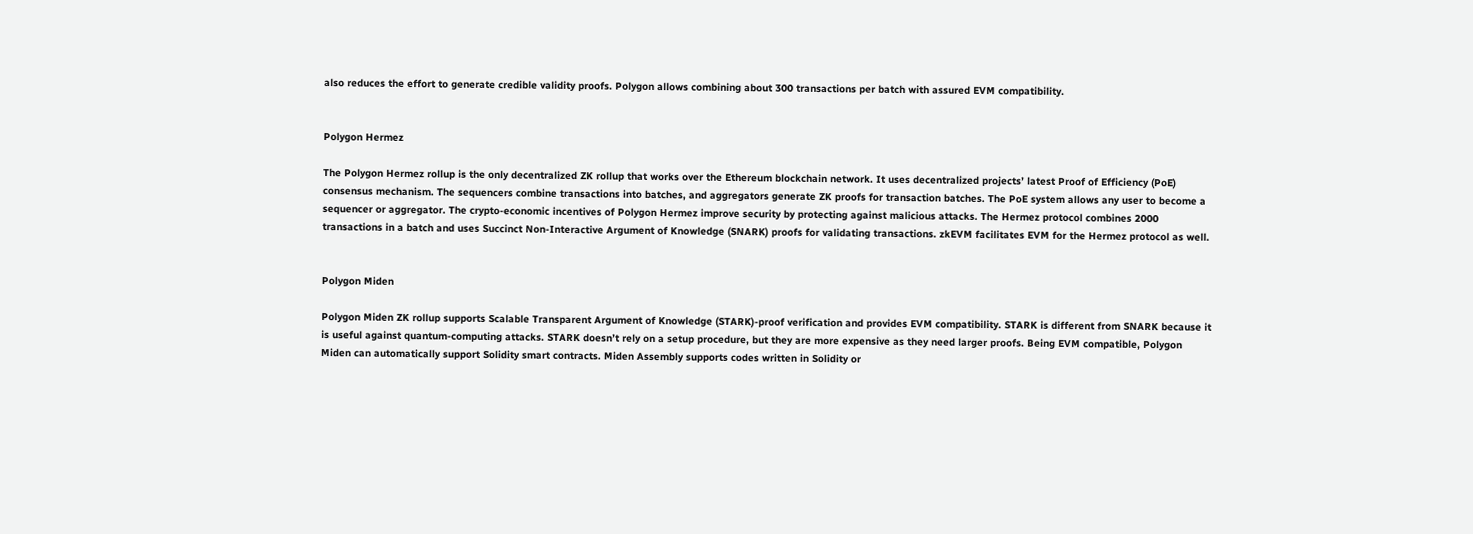also reduces the effort to generate credible validity proofs. Polygon allows combining about 300 transactions per batch with assured EVM compatibility.


Polygon Hermez

The Polygon Hermez rollup is the only decentralized ZK rollup that works over the Ethereum blockchain network. It uses decentralized projects’ latest Proof of Efficiency (PoE) consensus mechanism. The sequencers combine transactions into batches, and aggregators generate ZK proofs for transaction batches. The PoE system allows any user to become a sequencer or aggregator. The crypto-economic incentives of Polygon Hermez improve security by protecting against malicious attacks. The Hermez protocol combines 2000 transactions in a batch and uses Succinct Non-Interactive Argument of Knowledge (SNARK) proofs for validating transactions. zkEVM facilitates EVM for the Hermez protocol as well.


Polygon Miden

Polygon Miden ZK rollup supports Scalable Transparent Argument of Knowledge (STARK)-proof verification and provides EVM compatibility. STARK is different from SNARK because it is useful against quantum-computing attacks. STARK doesn’t rely on a setup procedure, but they are more expensive as they need larger proofs. Being EVM compatible, Polygon Miden can automatically support Solidity smart contracts. Miden Assembly supports codes written in Solidity or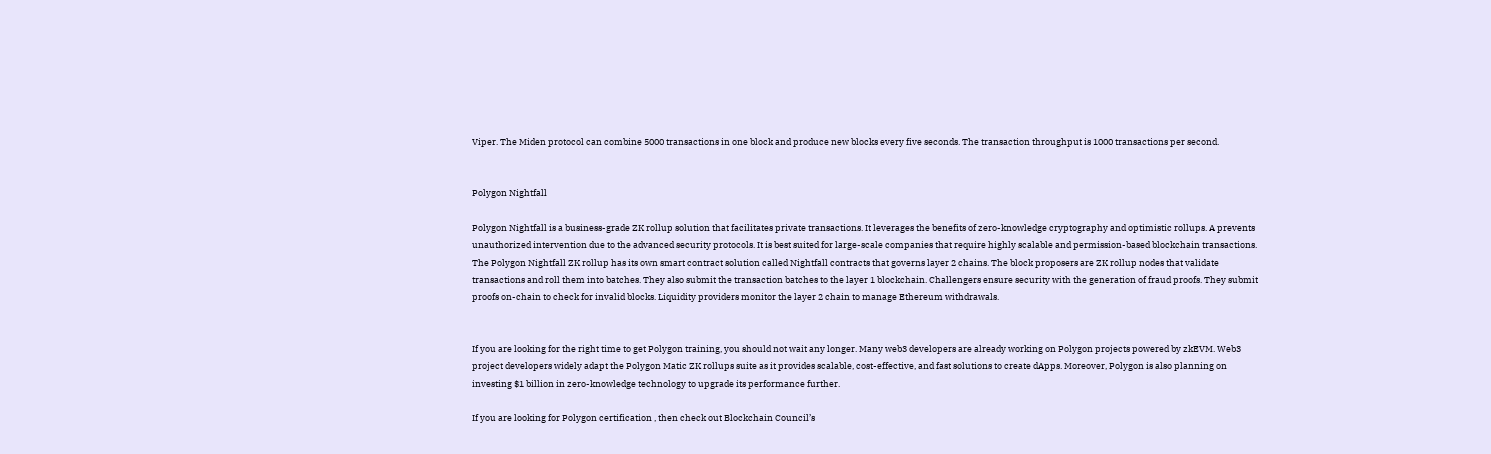Viper. The Miden protocol can combine 5000 transactions in one block and produce new blocks every five seconds. The transaction throughput is 1000 transactions per second.


Polygon Nightfall

Polygon Nightfall is a business-grade ZK rollup solution that facilitates private transactions. It leverages the benefits of zero-knowledge cryptography and optimistic rollups. A prevents unauthorized intervention due to the advanced security protocols. It is best suited for large-scale companies that require highly scalable and permission-based blockchain transactions. The Polygon Nightfall ZK rollup has its own smart contract solution called Nightfall contracts that governs layer 2 chains. The block proposers are ZK rollup nodes that validate transactions and roll them into batches. They also submit the transaction batches to the layer 1 blockchain. Challengers ensure security with the generation of fraud proofs. They submit proofs on-chain to check for invalid blocks. Liquidity providers monitor the layer 2 chain to manage Ethereum withdrawals.


If you are looking for the right time to get Polygon training, you should not wait any longer. Many web3 developers are already working on Polygon projects powered by zkEVM. Web3 project developers widely adapt the Polygon Matic ZK rollups suite as it provides scalable, cost-effective, and fast solutions to create dApps. Moreover, Polygon is also planning on investing $1 billion in zero-knowledge technology to upgrade its performance further.

If you are looking for Polygon certification , then check out Blockchain Council’s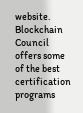website. Blockchain Council offers some of the best certification programs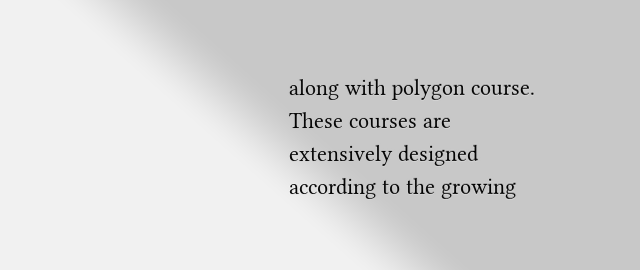along with polygon course. These courses are extensively designed according to the growing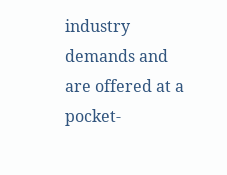industry demands and are offered at a pocket-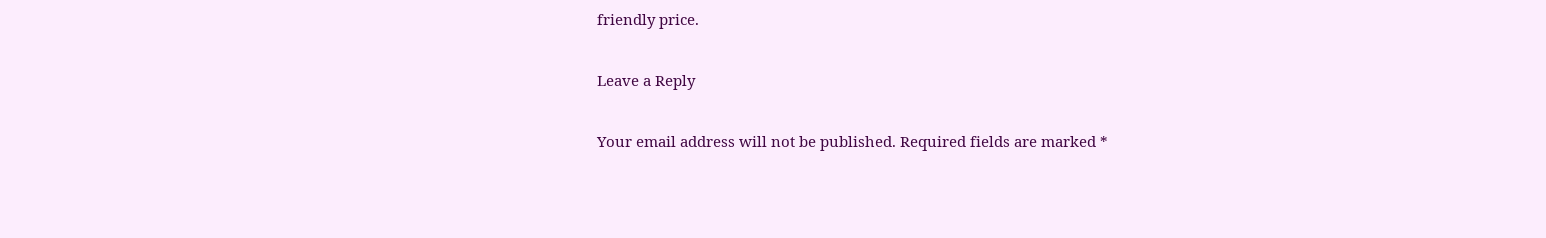friendly price.

Leave a Reply

Your email address will not be published. Required fields are marked *